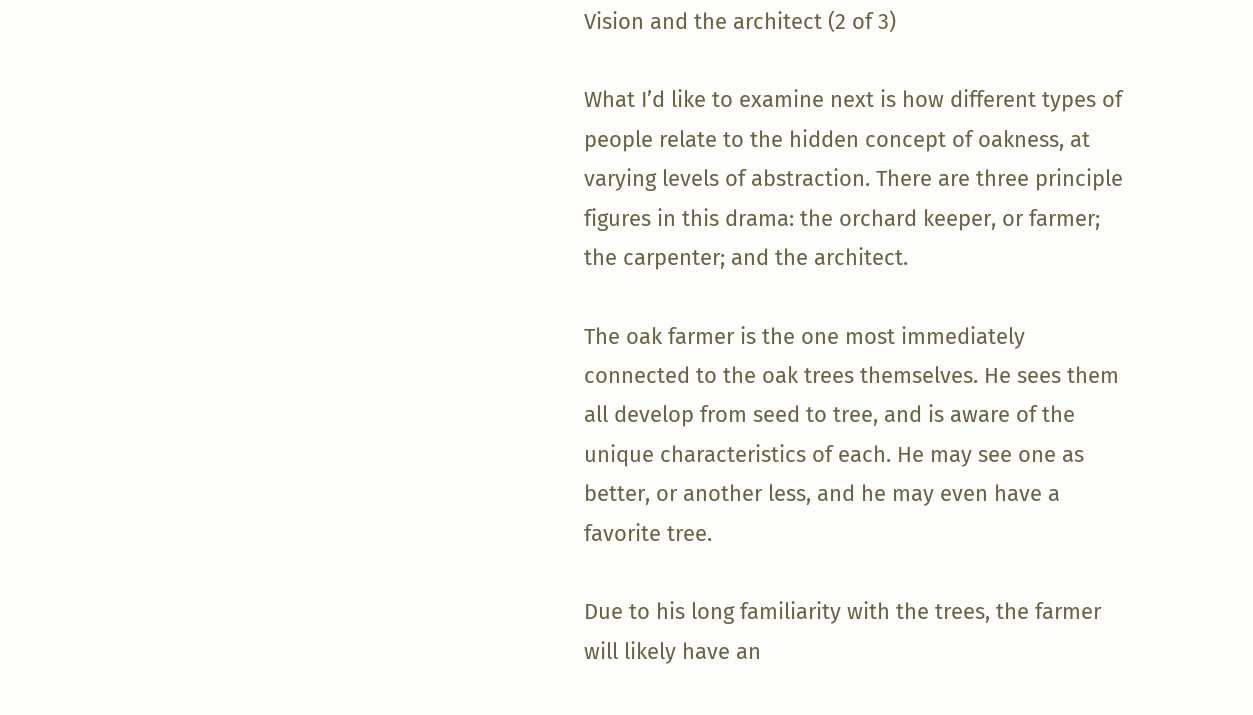Vision and the architect (2 of 3)

What I’d like to examine next is how different types of people relate to the hidden concept of oakness, at varying levels of abstraction. There are three principle figures in this drama: the orchard keeper, or farmer; the carpenter; and the architect.

The oak farmer is the one most immediately connected to the oak trees themselves. He sees them all develop from seed to tree, and is aware of the unique characteristics of each. He may see one as better, or another less, and he may even have a favorite tree.

Due to his long familiarity with the trees, the farmer will likely have an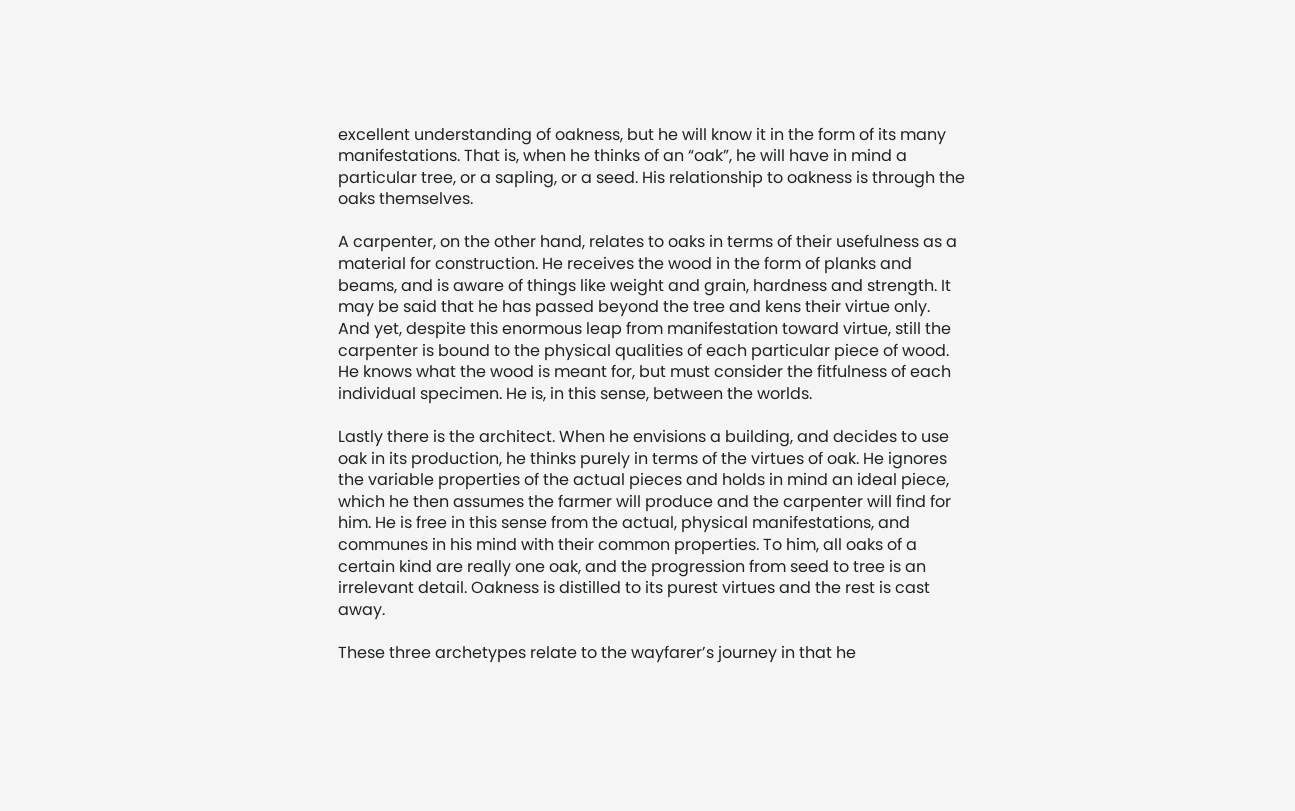excellent understanding of oakness, but he will know it in the form of its many manifestations. That is, when he thinks of an “oak”, he will have in mind a particular tree, or a sapling, or a seed. His relationship to oakness is through the oaks themselves.

A carpenter, on the other hand, relates to oaks in terms of their usefulness as a material for construction. He receives the wood in the form of planks and beams, and is aware of things like weight and grain, hardness and strength. It may be said that he has passed beyond the tree and kens their virtue only. And yet, despite this enormous leap from manifestation toward virtue, still the carpenter is bound to the physical qualities of each particular piece of wood. He knows what the wood is meant for, but must consider the fitfulness of each individual specimen. He is, in this sense, between the worlds.

Lastly there is the architect. When he envisions a building, and decides to use oak in its production, he thinks purely in terms of the virtues of oak. He ignores the variable properties of the actual pieces and holds in mind an ideal piece, which he then assumes the farmer will produce and the carpenter will find for him. He is free in this sense from the actual, physical manifestations, and communes in his mind with their common properties. To him, all oaks of a certain kind are really one oak, and the progression from seed to tree is an irrelevant detail. Oakness is distilled to its purest virtues and the rest is cast away.

These three archetypes relate to the wayfarer’s journey in that he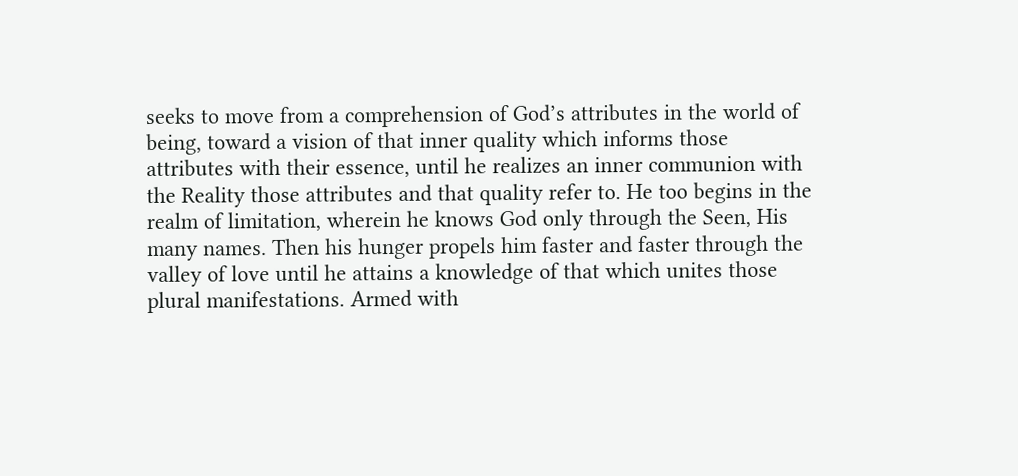seeks to move from a comprehension of God’s attributes in the world of being, toward a vision of that inner quality which informs those attributes with their essence, until he realizes an inner communion with the Reality those attributes and that quality refer to. He too begins in the realm of limitation, wherein he knows God only through the Seen, His many names. Then his hunger propels him faster and faster through the valley of love until he attains a knowledge of that which unites those plural manifestations. Armed with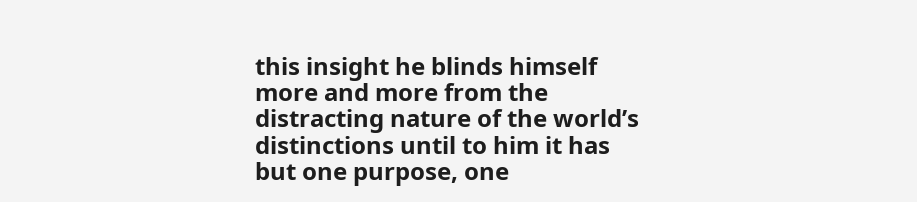this insight he blinds himself more and more from the distracting nature of the world’s distinctions until to him it has but one purpose, one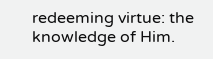redeeming virtue: the knowledge of Him.